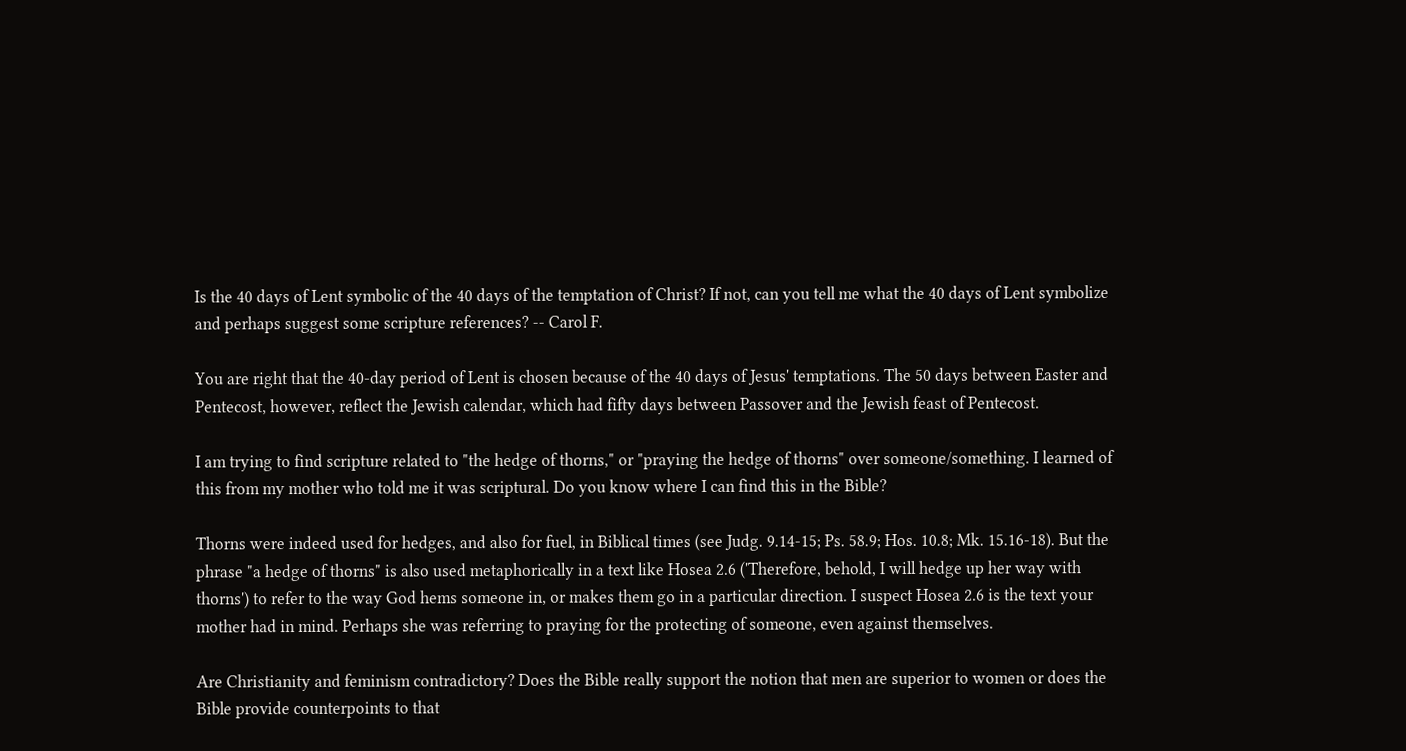Is the 40 days of Lent symbolic of the 40 days of the temptation of Christ? If not, can you tell me what the 40 days of Lent symbolize and perhaps suggest some scripture references? -- Carol F.

You are right that the 40-day period of Lent is chosen because of the 40 days of Jesus' temptations. The 50 days between Easter and Pentecost, however, reflect the Jewish calendar, which had fifty days between Passover and the Jewish feast of Pentecost.

I am trying to find scripture related to "the hedge of thorns," or "praying the hedge of thorns" over someone/something. I learned of this from my mother who told me it was scriptural. Do you know where I can find this in the Bible?

Thorns were indeed used for hedges, and also for fuel, in Biblical times (see Judg. 9.14-15; Ps. 58.9; Hos. 10.8; Mk. 15.16-18). But the phrase "a hedge of thorns" is also used metaphorically in a text like Hosea 2.6 ('Therefore, behold, I will hedge up her way with thorns') to refer to the way God hems someone in, or makes them go in a particular direction. I suspect Hosea 2.6 is the text your mother had in mind. Perhaps she was referring to praying for the protecting of someone, even against themselves.

Are Christianity and feminism contradictory? Does the Bible really support the notion that men are superior to women or does the Bible provide counterpoints to that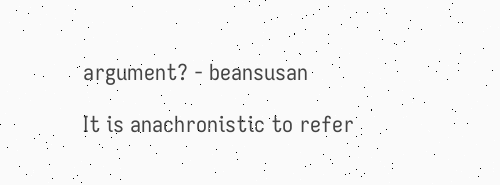argument? - beansusan

It is anachronistic to refer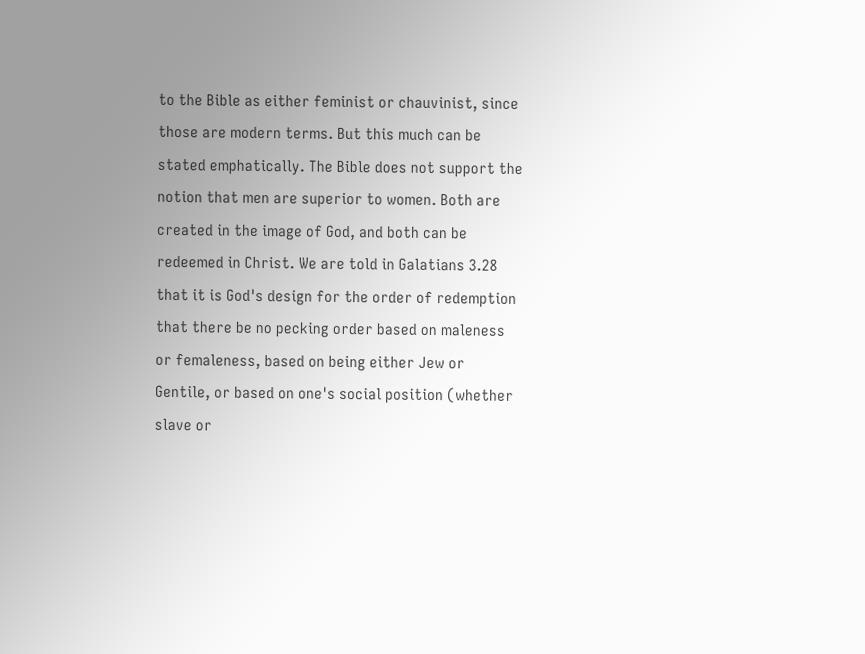to the Bible as either feminist or chauvinist, since those are modern terms. But this much can be stated emphatically. The Bible does not support the notion that men are superior to women. Both are created in the image of God, and both can be redeemed in Christ. We are told in Galatians 3.28 that it is God's design for the order of redemption that there be no pecking order based on maleness or femaleness, based on being either Jew or Gentile, or based on one's social position (whether slave or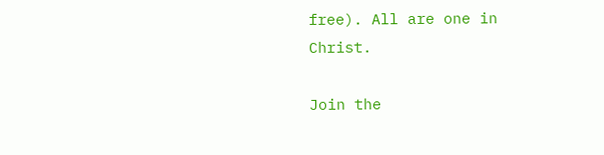free). All are one in Christ.

Join the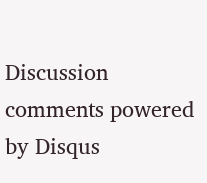Discussion
comments powered by Disqus